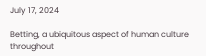July 17, 2024

Betting, a ubiquitous aspect of human culture throughout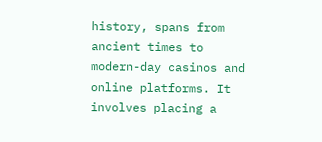history, spans from ancient times to modern-day casinos and online platforms. It involves placing a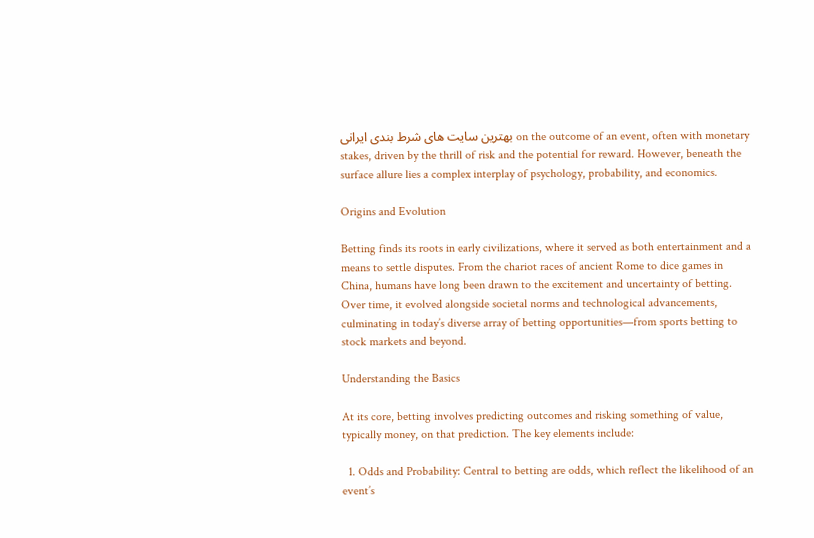بهترین سایت های شرط بندی ایرانی on the outcome of an event, often with monetary stakes, driven by the thrill of risk and the potential for reward. However, beneath the surface allure lies a complex interplay of psychology, probability, and economics.

Origins and Evolution

Betting finds its roots in early civilizations, where it served as both entertainment and a means to settle disputes. From the chariot races of ancient Rome to dice games in China, humans have long been drawn to the excitement and uncertainty of betting. Over time, it evolved alongside societal norms and technological advancements, culminating in today’s diverse array of betting opportunities—from sports betting to stock markets and beyond.

Understanding the Basics

At its core, betting involves predicting outcomes and risking something of value, typically money, on that prediction. The key elements include:

  1. Odds and Probability: Central to betting are odds, which reflect the likelihood of an event’s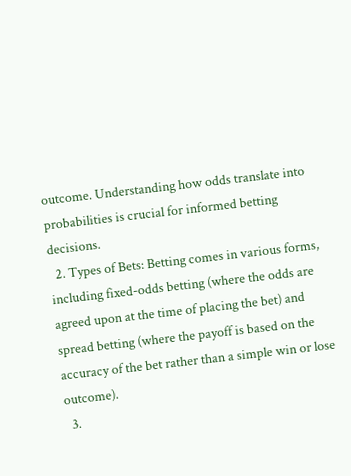outcome. Understanding how odds translate into probabilities is crucial for informed betting decisions.
  2. Types of Bets: Betting comes in various forms, including fixed-odds betting (where the odds are agreed upon at the time of placing the bet) and spread betting (where the payoff is based on the accuracy of the bet rather than a simple win or lose outcome).
  3.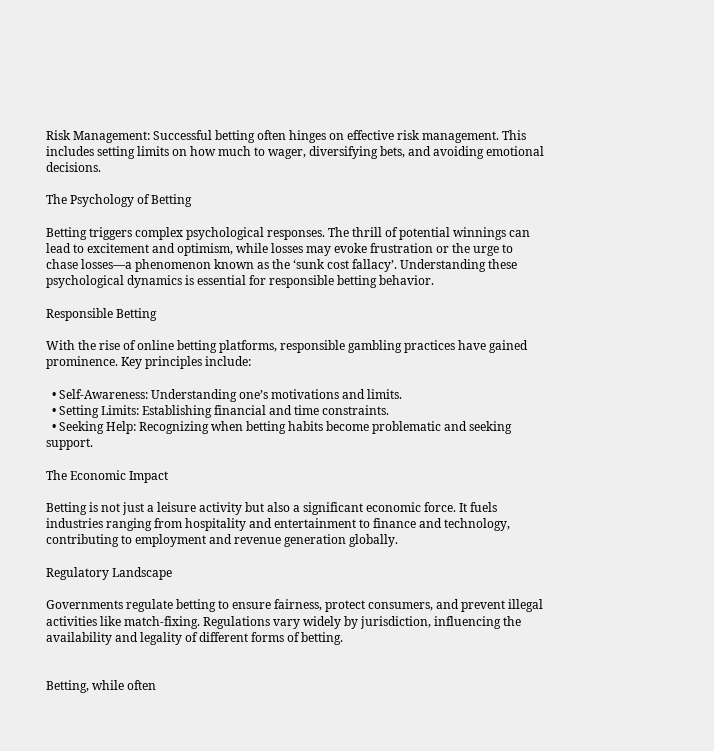Risk Management: Successful betting often hinges on effective risk management. This includes setting limits on how much to wager, diversifying bets, and avoiding emotional decisions.

The Psychology of Betting

Betting triggers complex psychological responses. The thrill of potential winnings can lead to excitement and optimism, while losses may evoke frustration or the urge to chase losses—a phenomenon known as the ‘sunk cost fallacy’. Understanding these psychological dynamics is essential for responsible betting behavior.

Responsible Betting

With the rise of online betting platforms, responsible gambling practices have gained prominence. Key principles include:

  • Self-Awareness: Understanding one’s motivations and limits.
  • Setting Limits: Establishing financial and time constraints.
  • Seeking Help: Recognizing when betting habits become problematic and seeking support.

The Economic Impact

Betting is not just a leisure activity but also a significant economic force. It fuels industries ranging from hospitality and entertainment to finance and technology, contributing to employment and revenue generation globally.

Regulatory Landscape

Governments regulate betting to ensure fairness, protect consumers, and prevent illegal activities like match-fixing. Regulations vary widely by jurisdiction, influencing the availability and legality of different forms of betting.


Betting, while often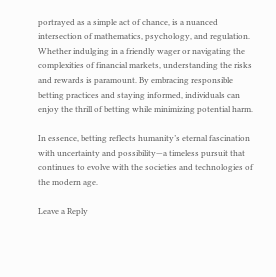portrayed as a simple act of chance, is a nuanced intersection of mathematics, psychology, and regulation. Whether indulging in a friendly wager or navigating the complexities of financial markets, understanding the risks and rewards is paramount. By embracing responsible betting practices and staying informed, individuals can enjoy the thrill of betting while minimizing potential harm.

In essence, betting reflects humanity’s eternal fascination with uncertainty and possibility—a timeless pursuit that continues to evolve with the societies and technologies of the modern age.

Leave a Reply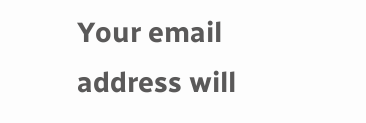Your email address will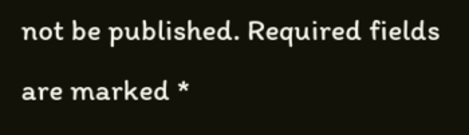not be published. Required fields are marked *